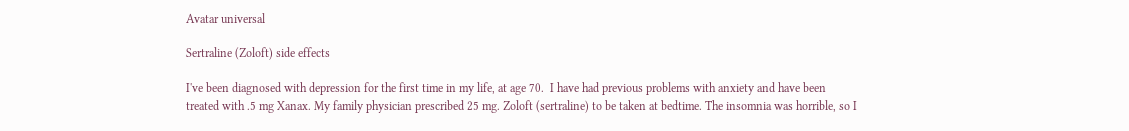Avatar universal

Sertraline (Zoloft) side effects

I've been diagnosed with depression for the first time in my life, at age 70.  I have had previous problems with anxiety and have been treated with .5 mg Xanax. My family physician prescribed 25 mg. Zoloft (sertraline) to be taken at bedtime. The insomnia was horrible, so I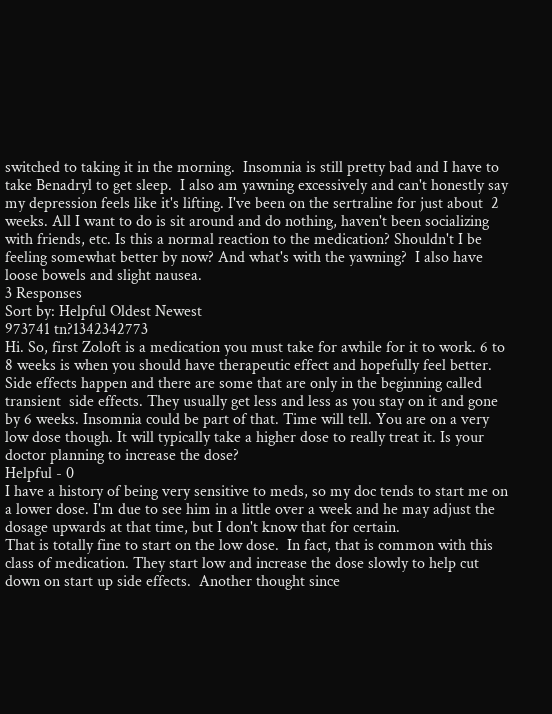switched to taking it in the morning.  Insomnia is still pretty bad and I have to take Benadryl to get sleep.  I also am yawning excessively and can't honestly say my depression feels like it's lifting. I've been on the sertraline for just about  2 weeks. All I want to do is sit around and do nothing, haven't been socializing with friends, etc. Is this a normal reaction to the medication? Shouldn't I be feeling somewhat better by now? And what's with the yawning?  I also have loose bowels and slight nausea.
3 Responses
Sort by: Helpful Oldest Newest
973741 tn?1342342773
Hi. So, first Zoloft is a medication you must take for awhile for it to work. 6 to 8 weeks is when you should have therapeutic effect and hopefully feel better. Side effects happen and there are some that are only in the beginning called transient  side effects. They usually get less and less as you stay on it and gone by 6 weeks. Insomnia could be part of that. Time will tell. You are on a very low dose though. It will typically take a higher dose to really treat it. Is your doctor planning to increase the dose?
Helpful - 0
I have a history of being very sensitive to meds, so my doc tends to start me on a lower dose. I'm due to see him in a little over a week and he may adjust the dosage upwards at that time, but I don't know that for certain.
That is totally fine to start on the low dose.  In fact, that is common with this class of medication. They start low and increase the dose slowly to help cut down on start up side effects.  Another thought since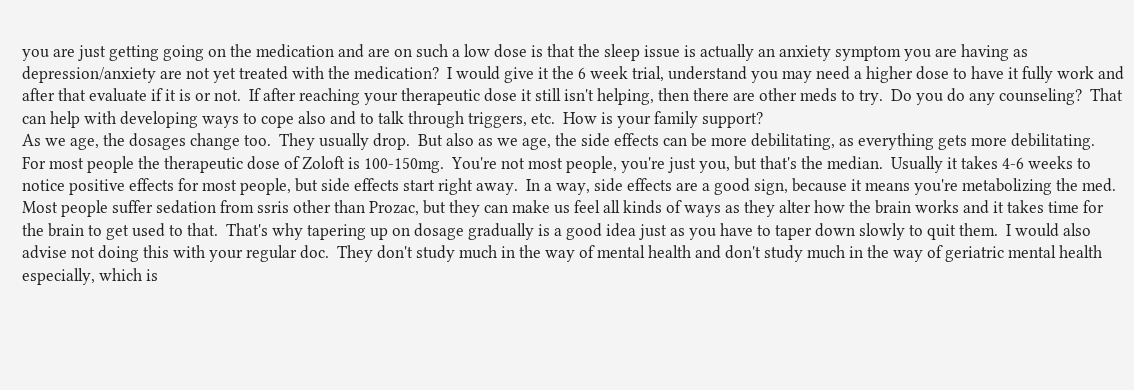you are just getting going on the medication and are on such a low dose is that the sleep issue is actually an anxiety symptom you are having as depression/anxiety are not yet treated with the medication?  I would give it the 6 week trial, understand you may need a higher dose to have it fully work and after that evaluate if it is or not.  If after reaching your therapeutic dose it still isn't helping, then there are other meds to try.  Do you do any counseling?  That can help with developing ways to cope also and to talk through triggers, etc.  How is your family support?
As we age, the dosages change too.  They usually drop.  But also as we age, the side effects can be more debilitating, as everything gets more debilitating.  For most people the therapeutic dose of Zoloft is 100-150mg.  You're not most people, you're just you, but that's the median.  Usually it takes 4-6 weeks to notice positive effects for most people, but side effects start right away.  In a way, side effects are a good sign, because it means you're metabolizing the med.  Most people suffer sedation from ssris other than Prozac, but they can make us feel all kinds of ways as they alter how the brain works and it takes time for the brain to get used to that.  That's why tapering up on dosage gradually is a good idea just as you have to taper down slowly to quit them.  I would also advise not doing this with your regular doc.  They don't study much in the way of mental health and don't study much in the way of geriatric mental health especially, which is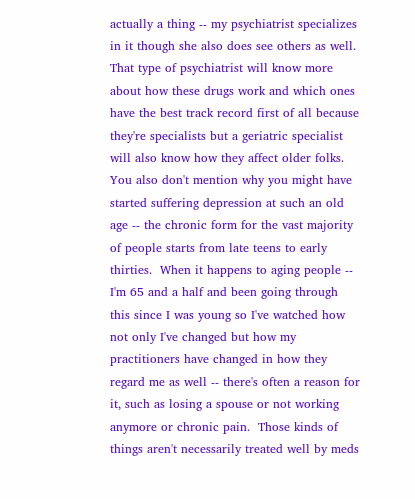actually a thing -- my psychiatrist specializes in it though she also does see others as well.  That type of psychiatrist will know more about how these drugs work and which ones have the best track record first of all because they're specialists but a geriatric specialist will also know how they affect older folks.  You also don't mention why you might have started suffering depression at such an old age -- the chronic form for the vast majority of people starts from late teens to early thirties.  When it happens to aging people -- I'm 65 and a half and been going through this since I was young so I've watched how not only I've changed but how my practitioners have changed in how they regard me as well -- there's often a reason for it, such as losing a spouse or not working anymore or chronic pain.  Those kinds of things aren't necessarily treated well by meds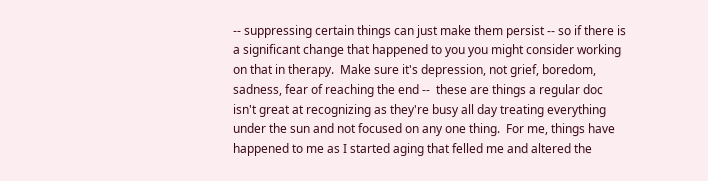-- suppressing certain things can just make them persist -- so if there is a significant change that happened to you you might consider working on that in therapy.  Make sure it's depression, not grief, boredom, sadness, fear of reaching the end --  these are things a regular doc isn't great at recognizing as they're busy all day treating everything under the sun and not focused on any one thing.  For me, things have happened to me as I started aging that felled me and altered the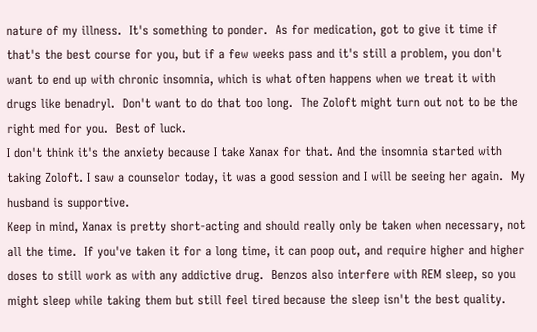nature of my illness.  It's something to ponder.  As for medication, got to give it time if that's the best course for you, but if a few weeks pass and it's still a problem, you don't want to end up with chronic insomnia, which is what often happens when we treat it with drugs like benadryl.  Don't want to do that too long.  The Zoloft might turn out not to be the right med for you.  Best of luck.
I don't think it's the anxiety because I take Xanax for that. And the insomnia started with taking Zoloft. I saw a counselor today, it was a good session and I will be seeing her again.  My husband is supportive.
Keep in mind, Xanax is pretty short-acting and should really only be taken when necessary, not all the time.  If you've taken it for a long time, it can poop out, and require higher and higher doses to still work as with any addictive drug.  Benzos also interfere with REM sleep, so you might sleep while taking them but still feel tired because the sleep isn't the best quality.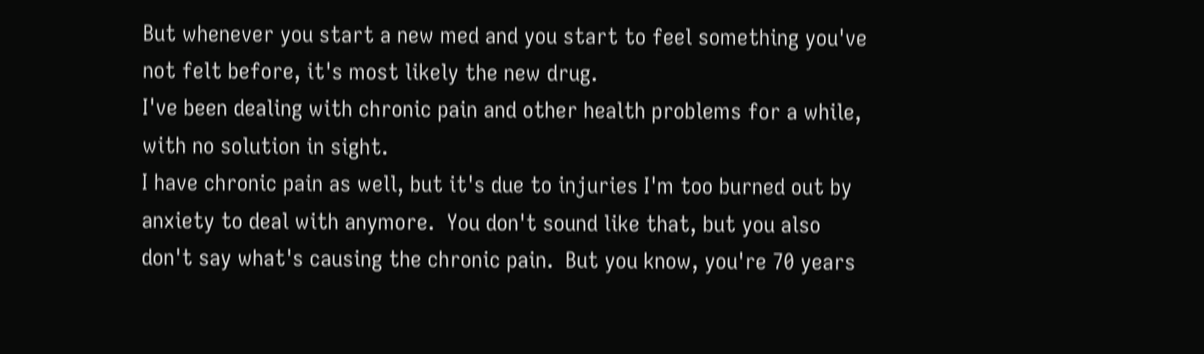But whenever you start a new med and you start to feel something you've not felt before, it's most likely the new drug.
I've been dealing with chronic pain and other health problems for a while, with no solution in sight.
I have chronic pain as well, but it's due to injuries I'm too burned out by anxiety to deal with anymore.  You don't sound like that, but you also don't say what's causing the chronic pain.  But you know, you're 70 years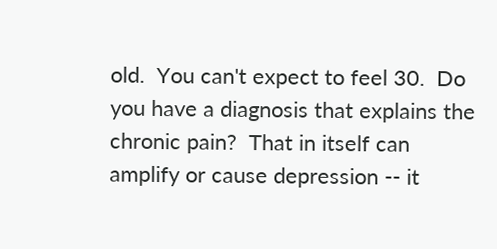old.  You can't expect to feel 30.  Do you have a diagnosis that explains the chronic pain?  That in itself can amplify or cause depression -- it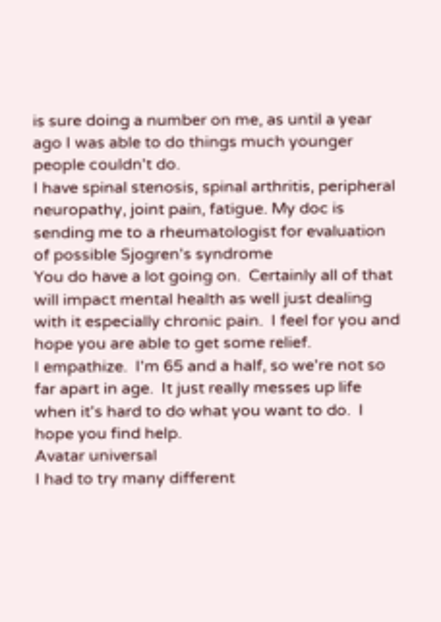is sure doing a number on me, as until a year ago I was able to do things much younger people couldn't do.
I have spinal stenosis, spinal arthritis, peripheral neuropathy, joint pain, fatigue. My doc is sending me to a rheumatologist for evaluation of possible Sjogren's syndrome
You do have a lot going on.  Certainly all of that will impact mental health as well just dealing with it especially chronic pain.  I feel for you and hope you are able to get some relief.
I empathize.  I'm 65 and a half, so we're not so far apart in age.  It just really messes up life when it's hard to do what you want to do.  I hope you find help.
Avatar universal
I had to try many different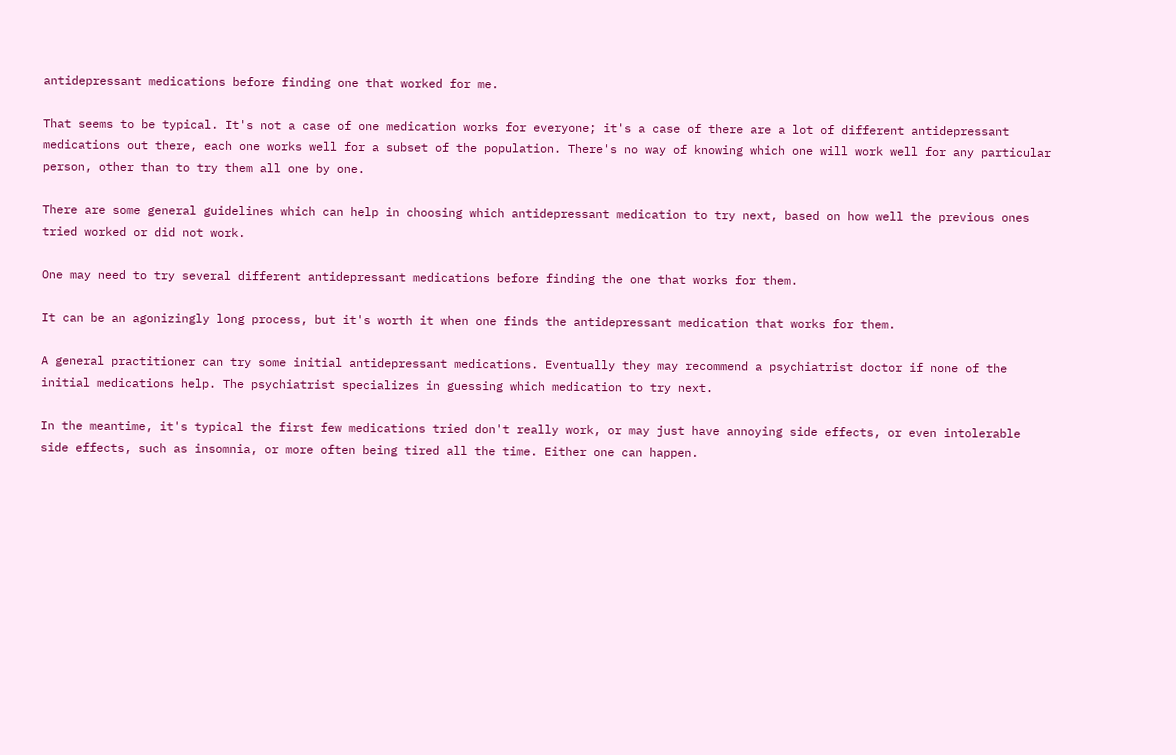antidepressant medications before finding one that worked for me.

That seems to be typical. It's not a case of one medication works for everyone; it's a case of there are a lot of different antidepressant medications out there, each one works well for a subset of the population. There's no way of knowing which one will work well for any particular person, other than to try them all one by one.

There are some general guidelines which can help in choosing which antidepressant medication to try next, based on how well the previous ones tried worked or did not work.

One may need to try several different antidepressant medications before finding the one that works for them.

It can be an agonizingly long process, but it's worth it when one finds the antidepressant medication that works for them.

A general practitioner can try some initial antidepressant medications. Eventually they may recommend a psychiatrist doctor if none of the initial medications help. The psychiatrist specializes in guessing which medication to try next.

In the meantime, it's typical the first few medications tried don't really work, or may just have annoying side effects, or even intolerable side effects, such as insomnia, or more often being tired all the time. Either one can happen.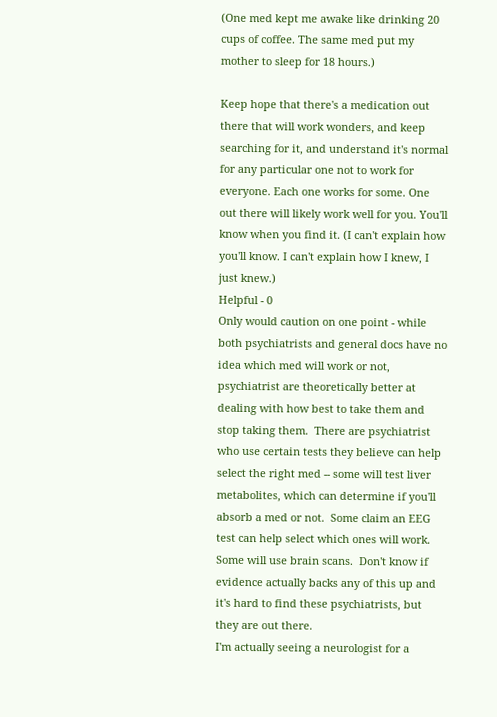(One med kept me awake like drinking 20 cups of coffee. The same med put my mother to sleep for 18 hours.)

Keep hope that there's a medication out there that will work wonders, and keep searching for it, and understand it's normal for any particular one not to work for everyone. Each one works for some. One out there will likely work well for you. You'll know when you find it. (I can't explain how you'll know. I can't explain how I knew, I just knew.)
Helpful - 0
Only would caution on one point - while both psychiatrists and general docs have no idea which med will work or not, psychiatrist are theoretically better at dealing with how best to take them and stop taking them.  There are psychiatrist who use certain tests they believe can help select the right med -- some will test liver metabolites, which can determine if you'll absorb a med or not.  Some claim an EEG test can help select which ones will work.  Some will use brain scans.  Don't know if evidence actually backs any of this up and it's hard to find these psychiatrists, but they are out there.
I'm actually seeing a neurologist for a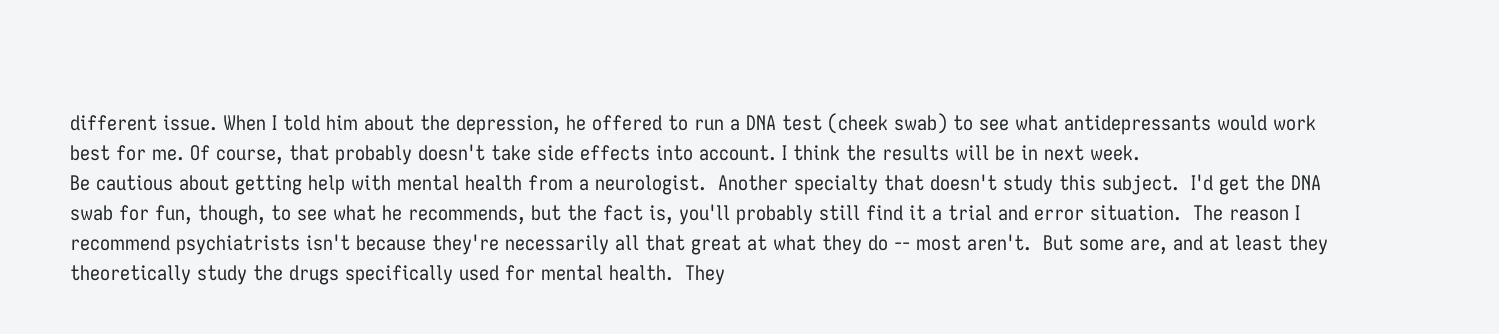different issue. When I told him about the depression, he offered to run a DNA test (cheek swab) to see what antidepressants would work best for me. Of course, that probably doesn't take side effects into account. I think the results will be in next week.
Be cautious about getting help with mental health from a neurologist.  Another specialty that doesn't study this subject.  I'd get the DNA swab for fun, though, to see what he recommends, but the fact is, you'll probably still find it a trial and error situation.  The reason I recommend psychiatrists isn't because they're necessarily all that great at what they do -- most aren't.  But some are, and at least they theoretically study the drugs specifically used for mental health.  They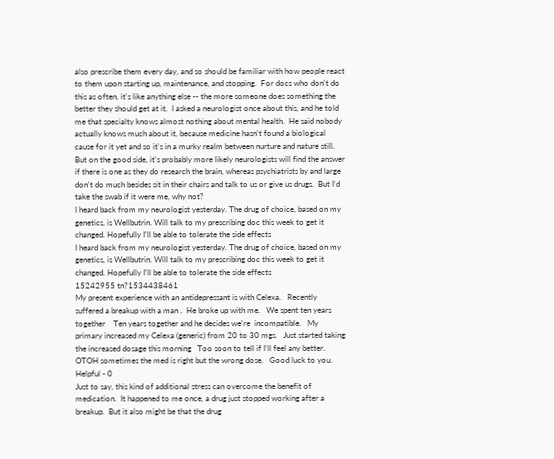also prescribe them every day, and so should be familiar with how people react to them upon starting up, maintenance, and stopping.  For docs who don't do this as often, it's like anything else -- the more someone does something the better they should get at it.  I asked a neurologist once about this, and he told me that specialty knows almost nothing about mental health.  He said nobody actually knows much about it, because medicine hasn't found a biological cause for it yet and so it's in a murky realm between nurture and nature still.  But on the good side, it's probably more likely neurologists will find the answer if there is one as they do research the brain, whereas psychiatrists by and large don't do much besides sit in their chairs and talk to us or give us drugs.  But I'd take the swab if it were me, why not?
I heard back from my neurologist yesterday. The drug of choice, based on my genetics, is Wellbutrin. Will talk to my prescribing doc this week to get it changed. Hopefully I'll be able to tolerate the side effects
I heard back from my neurologist yesterday. The drug of choice, based on my genetics, is Wellbutrin. Will talk to my prescribing doc this week to get it changed. Hopefully I'll be able to tolerate the side effects
15242955 tn?1534438461
My present experience with an antidepressant is with Celexa.   Recently suffered a breakup with a man .  He broke up with me.   We spent ten years together    Ten years together and he decides we're  incompatible.   My primary increased my Celexa (generic) from 20 to 30 mgs.   Just started taking the increased dosage this morning   Too soon to tell if I'll feel any better.  OTOH sometimes the med is right but the wrong dose.   Good luck to you.
Helpful - 0
Just to say, this kind of additional stress can overcome the benefit of medication.  It happened to me once, a drug just stopped working after a breakup.  But it also might be that the drug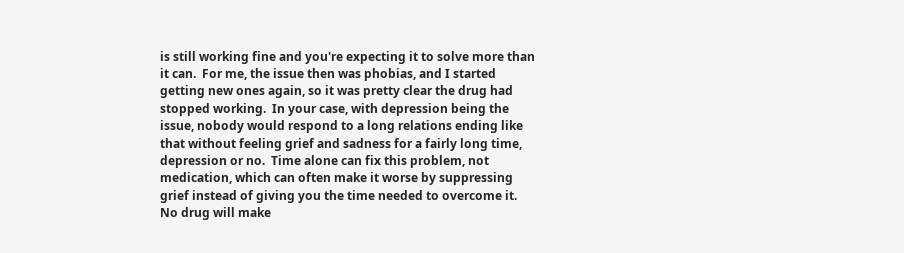is still working fine and you're expecting it to solve more than it can.  For me, the issue then was phobias, and I started getting new ones again, so it was pretty clear the drug had stopped working.  In your case, with depression being the issue, nobody would respond to a long relations ending like that without feeling grief and sadness for a fairly long time, depression or no.  Time alone can fix this problem, not medication, which can often make it worse by suppressing grief instead of giving you the time needed to overcome it.  No drug will make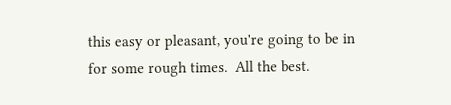this easy or pleasant, you're going to be in for some rough times.  All the best.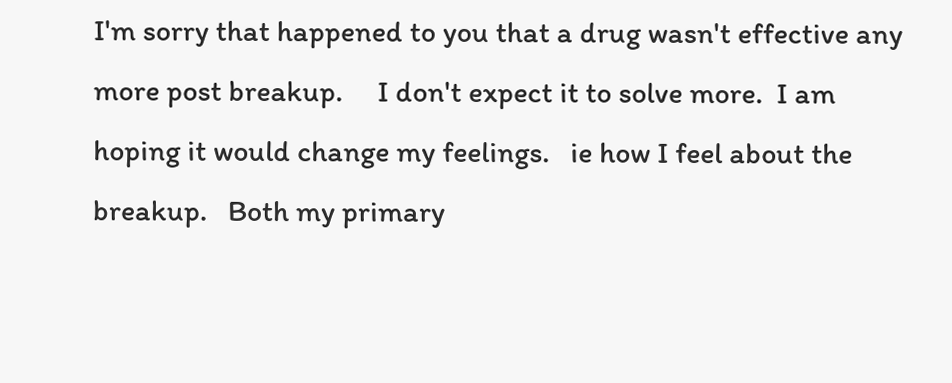I'm sorry that happened to you that a drug wasn't effective any more post breakup.     I don't expect it to solve more.  I am hoping it would change my feelings.   ie how I feel about the breakup.   Both my primary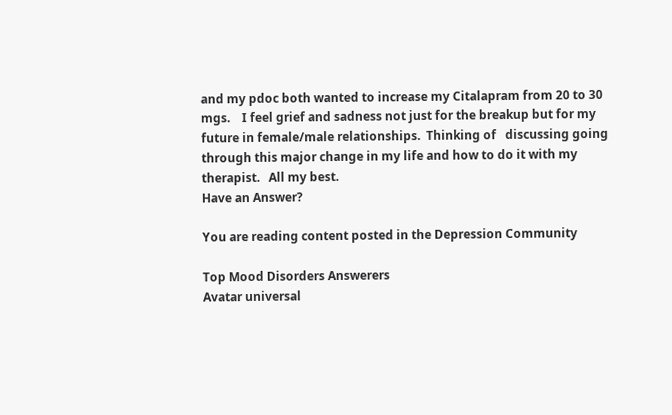and my pdoc both wanted to increase my Citalapram from 20 to 30 mgs.    I feel grief and sadness not just for the breakup but for my future in female/male relationships.  Thinking of   discussing going through this major change in my life and how to do it with my therapist.   All my best.
Have an Answer?

You are reading content posted in the Depression Community

Top Mood Disorders Answerers
Avatar universal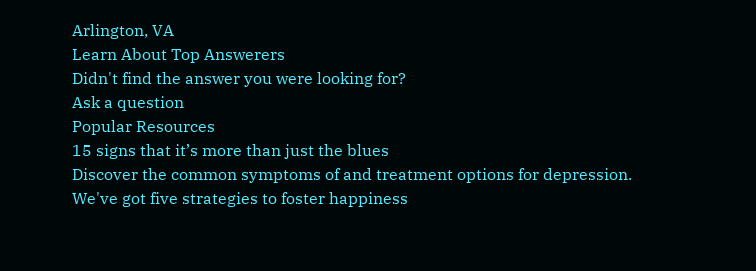Arlington, VA
Learn About Top Answerers
Didn't find the answer you were looking for?
Ask a question
Popular Resources
15 signs that it’s more than just the blues
Discover the common symptoms of and treatment options for depression.
We've got five strategies to foster happiness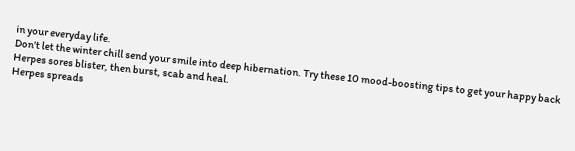in your everyday life.
Don’t let the winter chill send your smile into deep hibernation. Try these 10 mood-boosting tips to get your happy back
Herpes sores blister, then burst, scab and heal.
Herpes spreads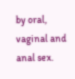by oral, vaginal and anal sex.